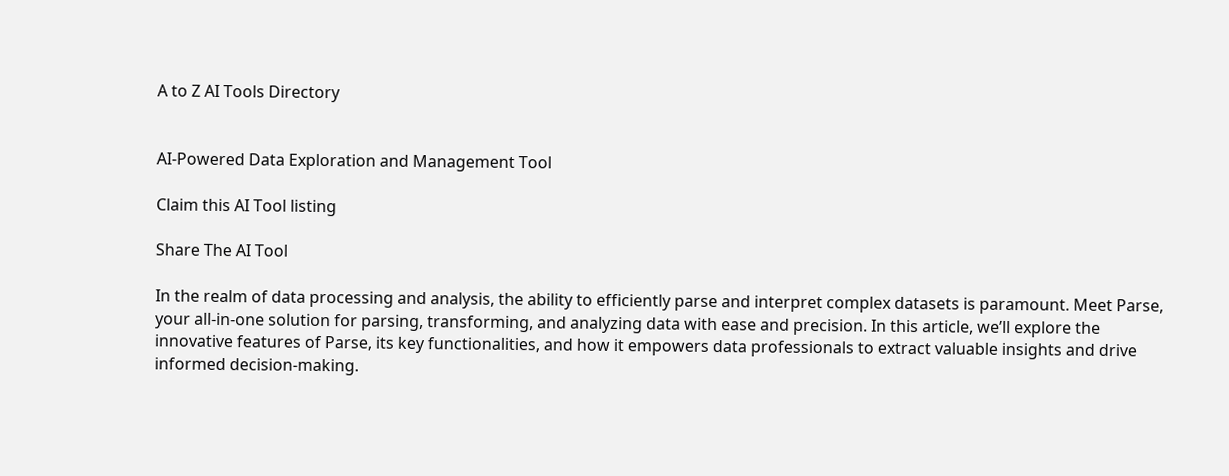A to Z AI Tools Directory


AI-Powered Data Exploration and Management Tool

Claim this AI Tool listing

Share The AI Tool

In the realm of data processing and analysis, the ability to efficiently parse and interpret complex datasets is paramount. Meet Parse, your all-in-one solution for parsing, transforming, and analyzing data with ease and precision. In this article, we’ll explore the innovative features of Parse, its key functionalities, and how it empowers data professionals to extract valuable insights and drive informed decision-making.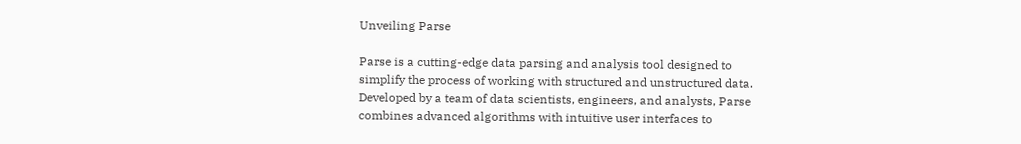Unveiling Parse

Parse is a cutting-edge data parsing and analysis tool designed to simplify the process of working with structured and unstructured data. Developed by a team of data scientists, engineers, and analysts, Parse combines advanced algorithms with intuitive user interfaces to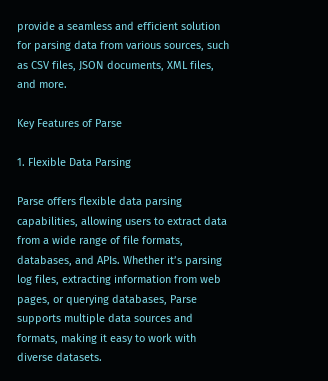provide a seamless and efficient solution for parsing data from various sources, such as CSV files, JSON documents, XML files, and more.

Key Features of Parse

1. Flexible Data Parsing

Parse offers flexible data parsing capabilities, allowing users to extract data from a wide range of file formats, databases, and APIs. Whether it’s parsing log files, extracting information from web pages, or querying databases, Parse supports multiple data sources and formats, making it easy to work with diverse datasets.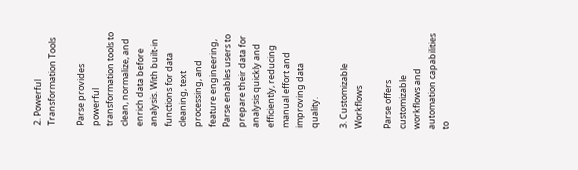2. Powerful Transformation Tools

Parse provides powerful transformation tools to clean, normalize, and enrich data before analysis. With built-in functions for data cleaning, text processing, and feature engineering, Parse enables users to prepare their data for analysis quickly and efficiently, reducing manual effort and improving data quality.

3. Customizable Workflows

Parse offers customizable workflows and automation capabilities to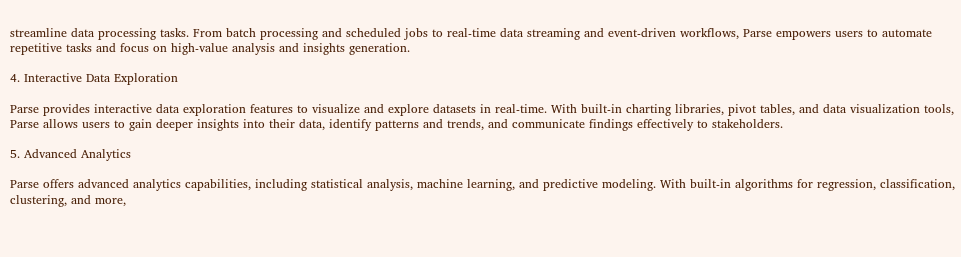streamline data processing tasks. From batch processing and scheduled jobs to real-time data streaming and event-driven workflows, Parse empowers users to automate repetitive tasks and focus on high-value analysis and insights generation.

4. Interactive Data Exploration

Parse provides interactive data exploration features to visualize and explore datasets in real-time. With built-in charting libraries, pivot tables, and data visualization tools, Parse allows users to gain deeper insights into their data, identify patterns and trends, and communicate findings effectively to stakeholders.

5. Advanced Analytics

Parse offers advanced analytics capabilities, including statistical analysis, machine learning, and predictive modeling. With built-in algorithms for regression, classification, clustering, and more,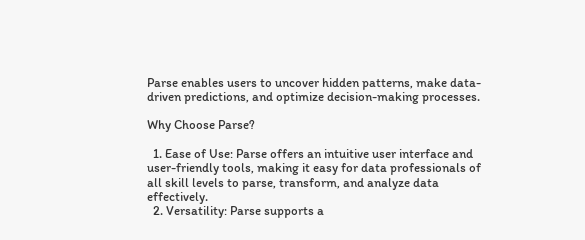Parse enables users to uncover hidden patterns, make data-driven predictions, and optimize decision-making processes.

Why Choose Parse?

  1. Ease of Use: Parse offers an intuitive user interface and user-friendly tools, making it easy for data professionals of all skill levels to parse, transform, and analyze data effectively.
  2. Versatility: Parse supports a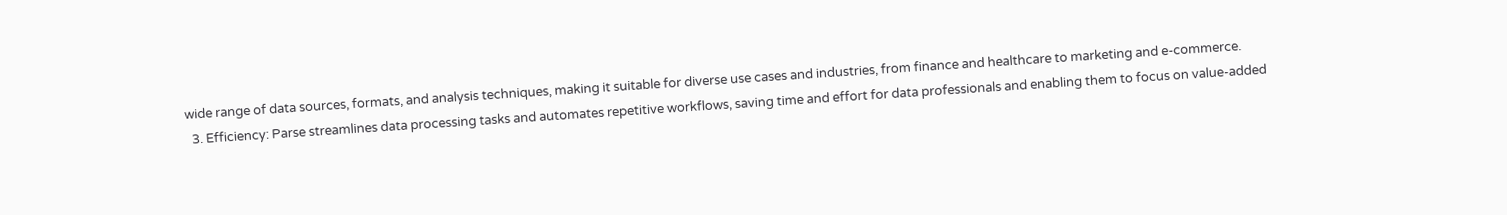wide range of data sources, formats, and analysis techniques, making it suitable for diverse use cases and industries, from finance and healthcare to marketing and e-commerce.
  3. Efficiency: Parse streamlines data processing tasks and automates repetitive workflows, saving time and effort for data professionals and enabling them to focus on value-added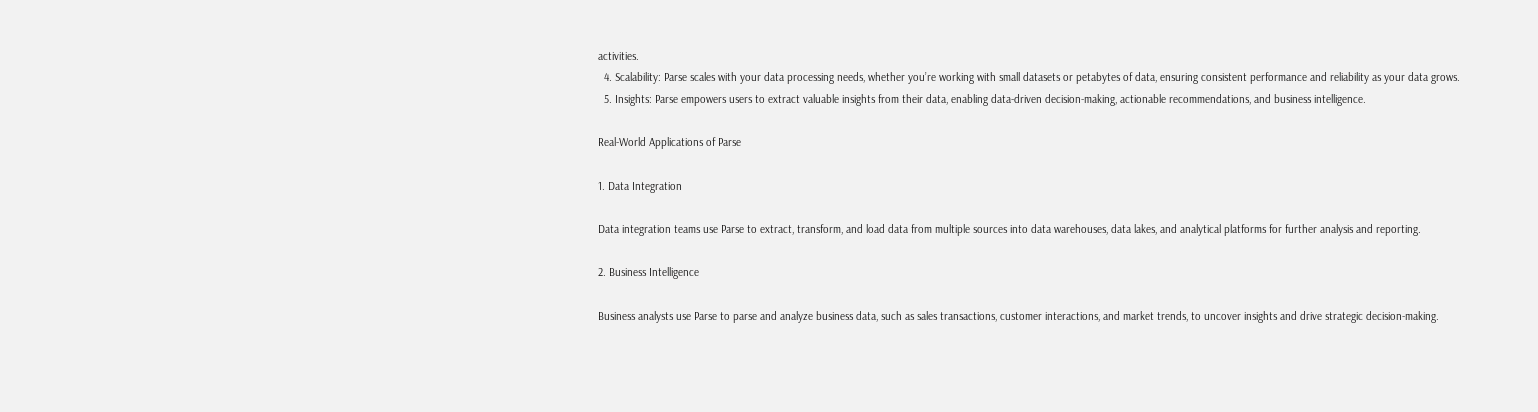activities.
  4. Scalability: Parse scales with your data processing needs, whether you’re working with small datasets or petabytes of data, ensuring consistent performance and reliability as your data grows.
  5. Insights: Parse empowers users to extract valuable insights from their data, enabling data-driven decision-making, actionable recommendations, and business intelligence.

Real-World Applications of Parse

1. Data Integration

Data integration teams use Parse to extract, transform, and load data from multiple sources into data warehouses, data lakes, and analytical platforms for further analysis and reporting.

2. Business Intelligence

Business analysts use Parse to parse and analyze business data, such as sales transactions, customer interactions, and market trends, to uncover insights and drive strategic decision-making.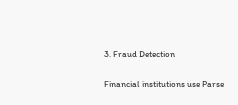3. Fraud Detection

Financial institutions use Parse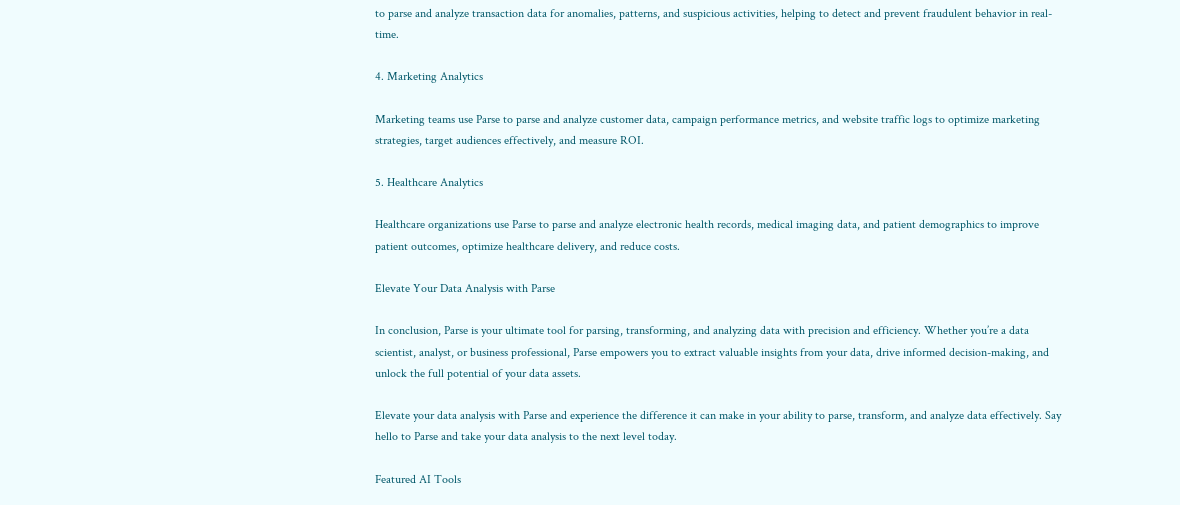to parse and analyze transaction data for anomalies, patterns, and suspicious activities, helping to detect and prevent fraudulent behavior in real-time.

4. Marketing Analytics

Marketing teams use Parse to parse and analyze customer data, campaign performance metrics, and website traffic logs to optimize marketing strategies, target audiences effectively, and measure ROI.

5. Healthcare Analytics

Healthcare organizations use Parse to parse and analyze electronic health records, medical imaging data, and patient demographics to improve patient outcomes, optimize healthcare delivery, and reduce costs.

Elevate Your Data Analysis with Parse

In conclusion, Parse is your ultimate tool for parsing, transforming, and analyzing data with precision and efficiency. Whether you’re a data scientist, analyst, or business professional, Parse empowers you to extract valuable insights from your data, drive informed decision-making, and unlock the full potential of your data assets.

Elevate your data analysis with Parse and experience the difference it can make in your ability to parse, transform, and analyze data effectively. Say hello to Parse and take your data analysis to the next level today.

Featured AI Tools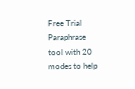Free Trial
Paraphrase tool with 20 modes to help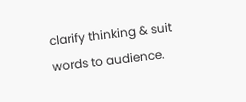clarify thinking & suit words to audience.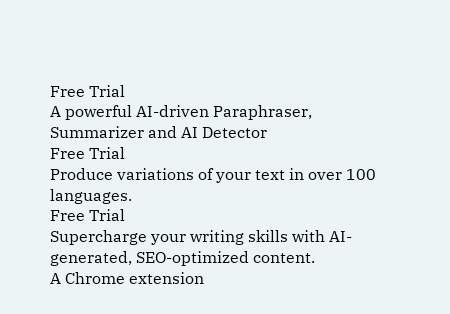Free Trial
A powerful AI-driven Paraphraser, Summarizer and AI Detector
Free Trial
Produce variations of your text in over 100 languages.
Free Trial
Supercharge your writing skills with AI-generated, SEO-optimized content.
A Chrome extension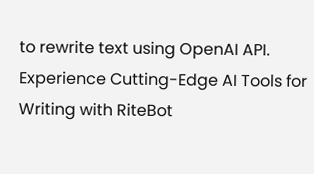to rewrite text using OpenAI API.
Experience Cutting-Edge AI Tools for Writing with RiteBot